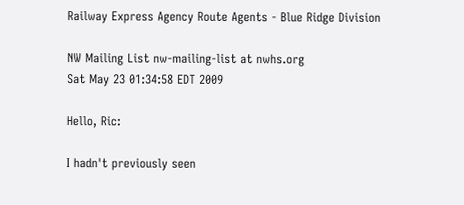Railway Express Agency Route Agents - Blue Ridge Division

NW Mailing List nw-mailing-list at nwhs.org
Sat May 23 01:34:58 EDT 2009

Hello, Ric:

I hadn't previously seen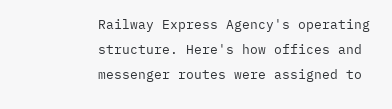Railway Express Agency's operating structure. Here's how offices and messenger routes were assigned to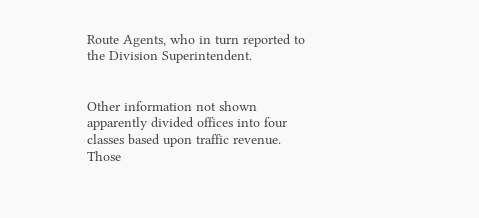Route Agents, who in turn reported to the Division Superintendent.


Other information not shown apparently divided offices into four classes based upon traffic revenue. Those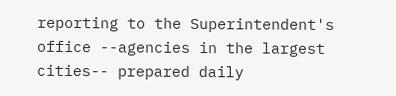reporting to the Superintendent's office --agencies in the largest cities-- prepared daily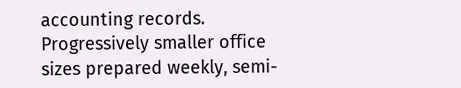accounting records. Progressively smaller office sizes prepared weekly, semi-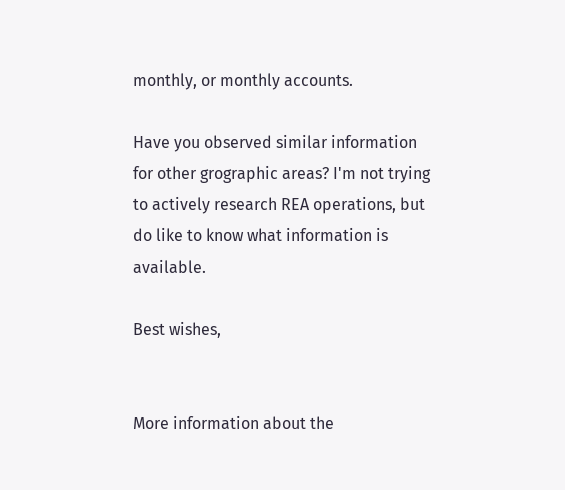monthly, or monthly accounts.

Have you observed similar information for other grographic areas? I'm not trying to actively research REA operations, but do like to know what information is available.

Best wishes,


More information about the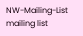NW-Mailing-List mailing list